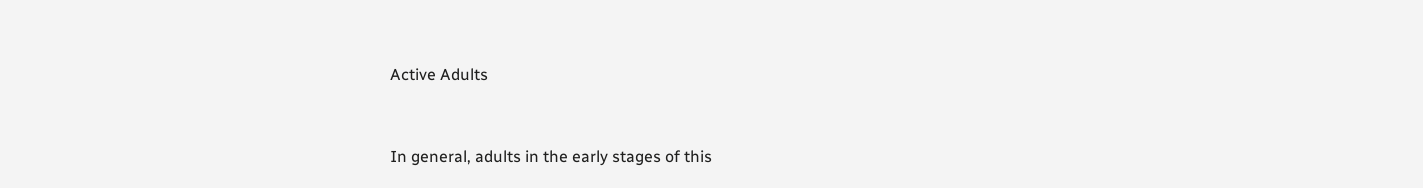Active Adults


In general, adults in the early stages of this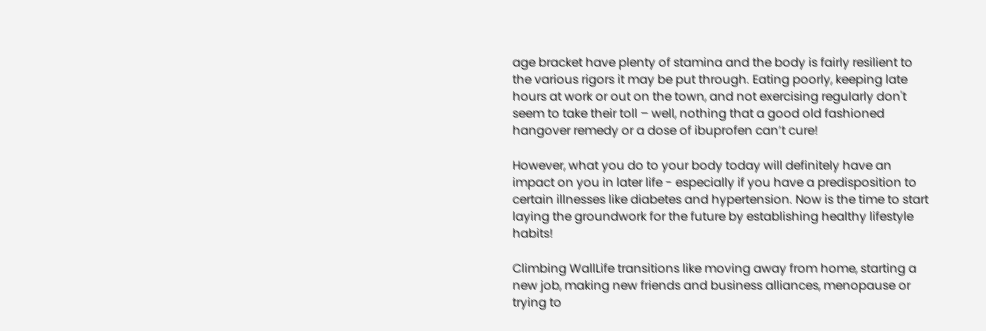age bracket have plenty of stamina and the body is fairly resilient to the various rigors it may be put through. Eating poorly, keeping late hours at work or out on the town, and not exercising regularly don't seem to take their toll – well, nothing that a good old fashioned hangover remedy or a dose of ibuprofen can’t cure!

However, what you do to your body today will definitely have an impact on you in later life - especially if you have a predisposition to certain illnesses like diabetes and hypertension. Now is the time to start laying the groundwork for the future by establishing healthy lifestyle habits!

Climbing WallLife transitions like moving away from home, starting a new job, making new friends and business alliances, menopause or trying to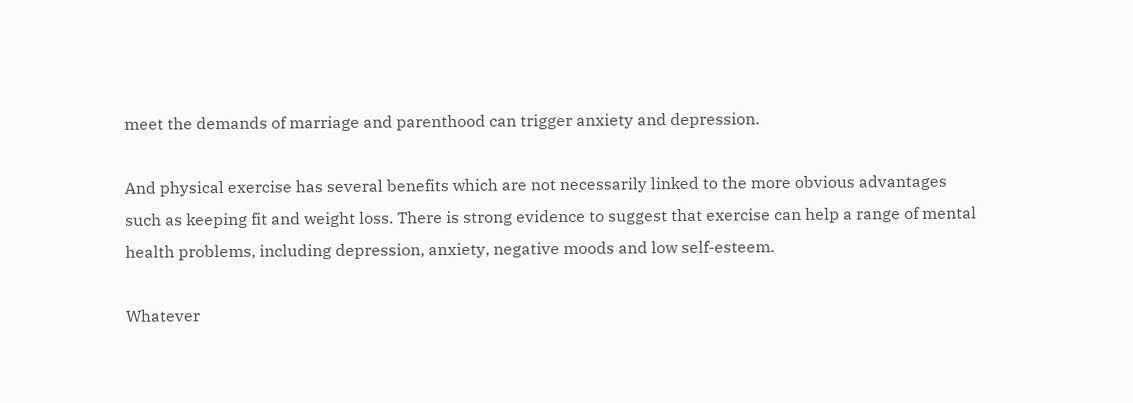meet the demands of marriage and parenthood can trigger anxiety and depression.

And physical exercise has several benefits which are not necessarily linked to the more obvious advantages such as keeping fit and weight loss. There is strong evidence to suggest that exercise can help a range of mental health problems, including depression, anxiety, negative moods and low self-esteem.

Whatever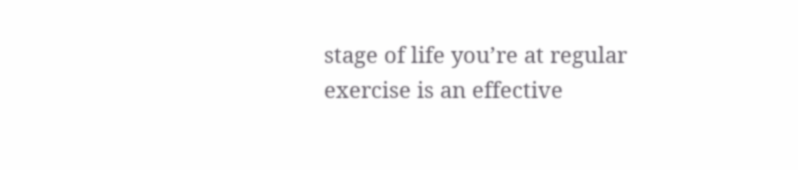stage of life you’re at regular exercise is an effective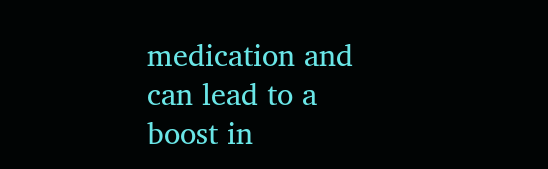medication and can lead to a boost in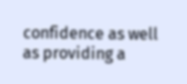confidence as well as providing a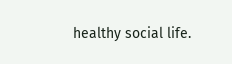healthy social life.